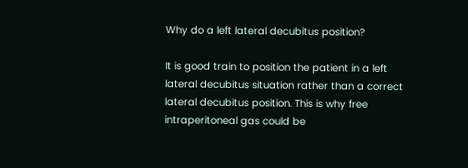Why do a left lateral decubitus position?

It is good train to position the patient in a left lateral decubitus situation rather than a correct lateral decubitus position. This is why free intraperitoneal gas could be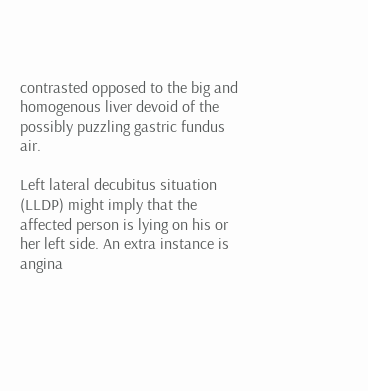contrasted opposed to the big and homogenous liver devoid of the possibly puzzling gastric fundus air.

Left lateral decubitus situation (LLDP) might imply that the affected person is lying on his or her left side. An extra instance is angina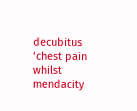decubitus ‘chest pain whilst mendacity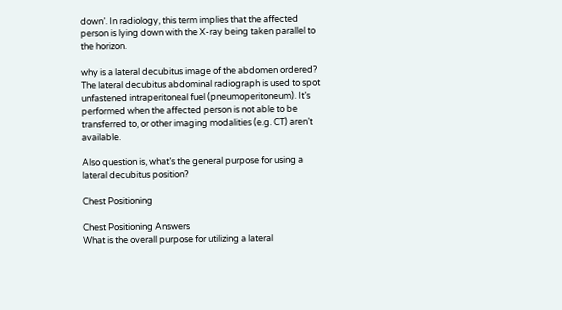down’. In radiology, this term implies that the affected person is lying down with the X-ray being taken parallel to the horizon.

why is a lateral decubitus image of the abdomen ordered? The lateral decubitus abdominal radiograph is used to spot unfastened intraperitoneal fuel (pneumoperitoneum). It’s performed when the affected person is not able to be transferred to, or other imaging modalities (e.g. CT) aren’t available.

Also question is, what’s the general purpose for using a lateral decubitus position?

Chest Positioning

Chest Positioning Answers
What is the overall purpose for utilizing a lateral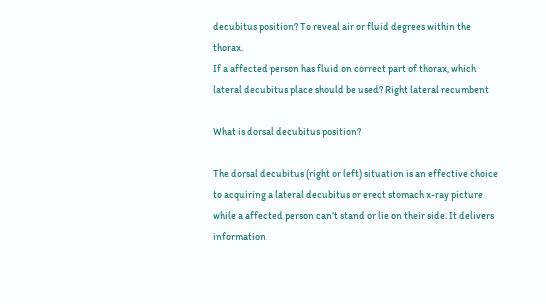decubitus position? To reveal air or fluid degrees within the thorax.
If a affected person has fluid on correct part of thorax, which lateral decubitus place should be used? Right lateral recumbent

What is dorsal decubitus position?

The dorsal decubitus (right or left) situation is an effective choice to acquiring a lateral decubitus or erect stomach x-ray picture while a affected person can’t stand or lie on their side. It delivers information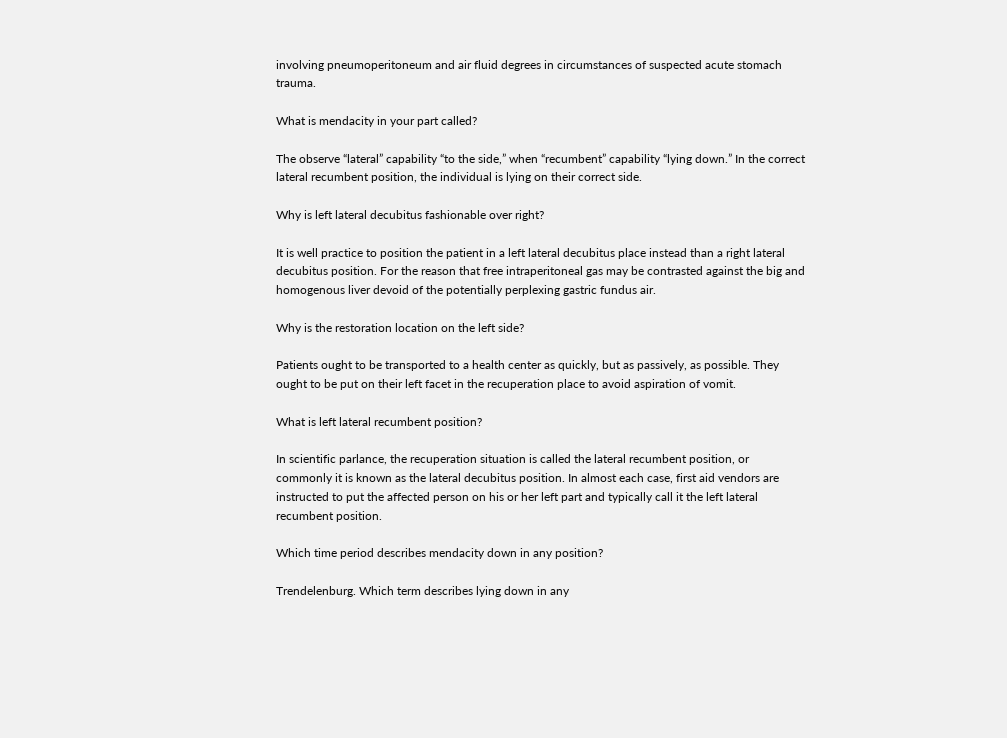involving pneumoperitoneum and air fluid degrees in circumstances of suspected acute stomach trauma.

What is mendacity in your part called?

The observe “lateral” capability “to the side,” when “recumbent” capability “lying down.” In the correct lateral recumbent position, the individual is lying on their correct side.

Why is left lateral decubitus fashionable over right?

It is well practice to position the patient in a left lateral decubitus place instead than a right lateral decubitus position. For the reason that free intraperitoneal gas may be contrasted against the big and homogenous liver devoid of the potentially perplexing gastric fundus air.

Why is the restoration location on the left side?

Patients ought to be transported to a health center as quickly, but as passively, as possible. They ought to be put on their left facet in the recuperation place to avoid aspiration of vomit.

What is left lateral recumbent position?

In scientific parlance, the recuperation situation is called the lateral recumbent position, or commonly it is known as the lateral decubitus position. In almost each case, first aid vendors are instructed to put the affected person on his or her left part and typically call it the left lateral recumbent position.

Which time period describes mendacity down in any position?

Trendelenburg. Which term describes lying down in any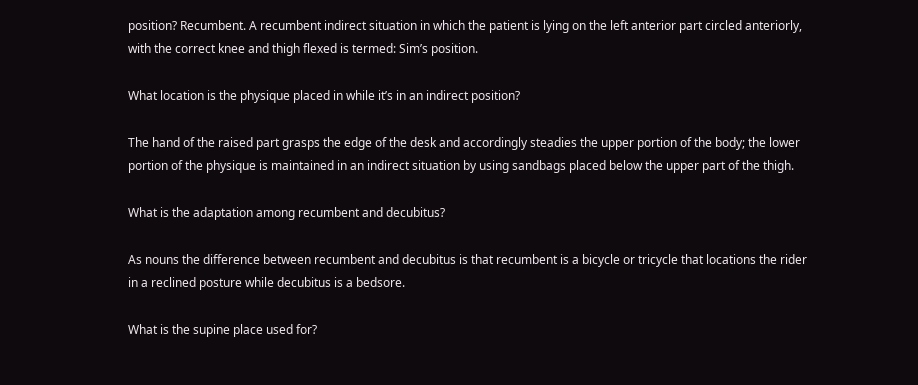position? Recumbent. A recumbent indirect situation in which the patient is lying on the left anterior part circled anteriorly, with the correct knee and thigh flexed is termed: Sim’s position.

What location is the physique placed in while it’s in an indirect position?

The hand of the raised part grasps the edge of the desk and accordingly steadies the upper portion of the body; the lower portion of the physique is maintained in an indirect situation by using sandbags placed below the upper part of the thigh.

What is the adaptation among recumbent and decubitus?

As nouns the difference between recumbent and decubitus is that recumbent is a bicycle or tricycle that locations the rider in a reclined posture while decubitus is a bedsore.

What is the supine place used for?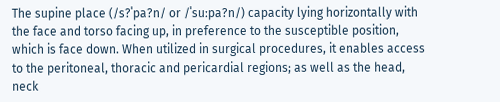The supine place (/s?ˈpa?n/ or /ˈsuːpa?n/) capacity lying horizontally with the face and torso facing up, in preference to the susceptible position, which is face down. When utilized in surgical procedures, it enables access to the peritoneal, thoracic and pericardial regions; as well as the head, neck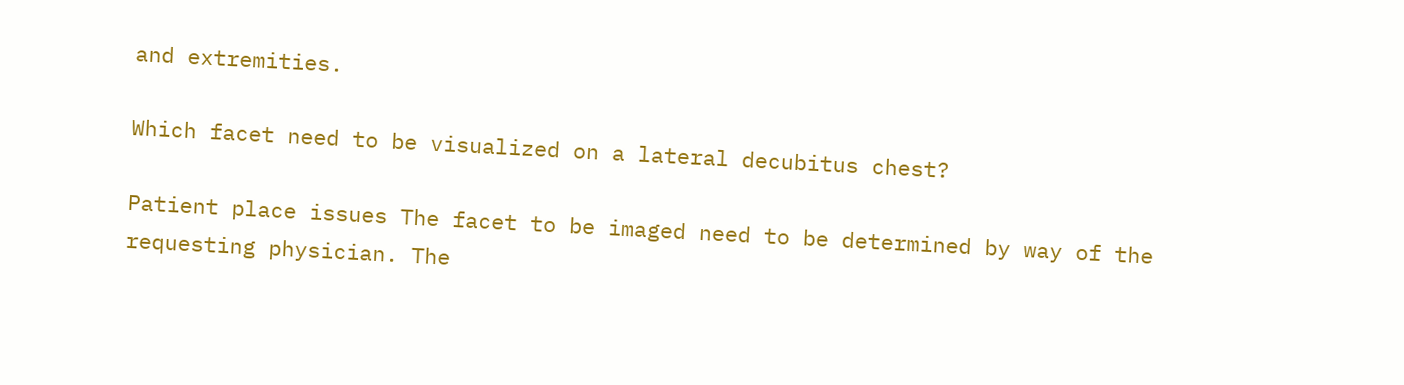and extremities.

Which facet need to be visualized on a lateral decubitus chest?

Patient place issues The facet to be imaged need to be determined by way of the requesting physician. The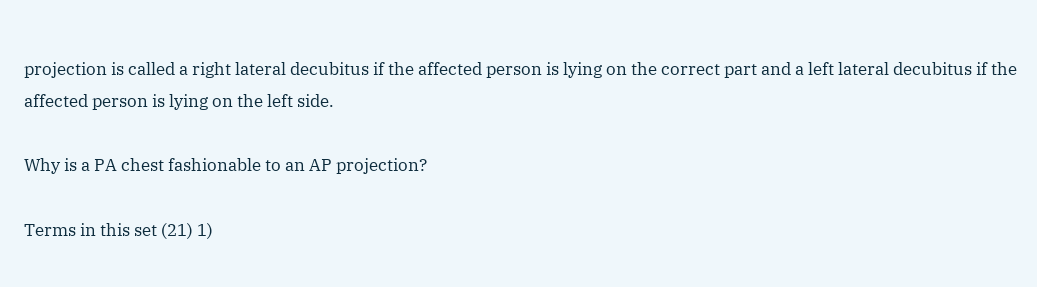projection is called a right lateral decubitus if the affected person is lying on the correct part and a left lateral decubitus if the affected person is lying on the left side.

Why is a PA chest fashionable to an AP projection?

Terms in this set (21) 1)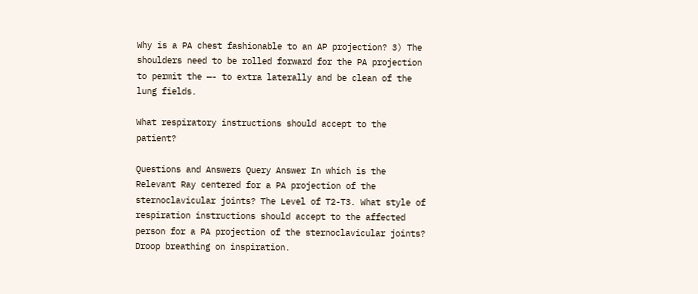Why is a PA chest fashionable to an AP projection? 3) The shoulders need to be rolled forward for the PA projection to permit the —- to extra laterally and be clean of the lung fields.

What respiratory instructions should accept to the patient?

Questions and Answers Query Answer In which is the Relevant Ray centered for a PA projection of the sternoclavicular joints? The Level of T2-T3. What style of respiration instructions should accept to the affected person for a PA projection of the sternoclavicular joints? Droop breathing on inspiration.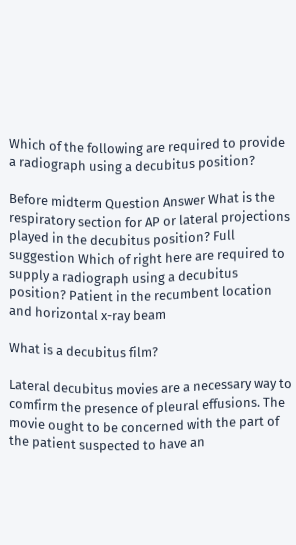Which of the following are required to provide a radiograph using a decubitus position?

Before midterm Question Answer What is the respiratory section for AP or lateral projections played in the decubitus position? Full suggestion Which of right here are required to supply a radiograph using a decubitus position? Patient in the recumbent location and horizontal x-ray beam

What is a decubitus film?

Lateral decubitus movies are a necessary way to comfirm the presence of pleural effusions. The movie ought to be concerned with the part of the patient suspected to have an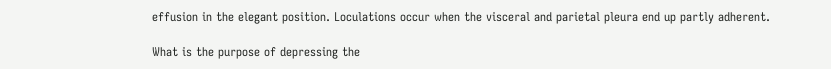effusion in the elegant position. Loculations occur when the visceral and parietal pleura end up partly adherent.

What is the purpose of depressing the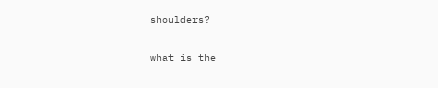shoulders?

what is the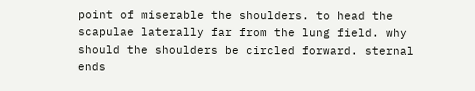point of miserable the shoulders. to head the scapulae laterally far from the lung field. why should the shoulders be circled forward. sternal ends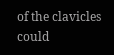of the clavicles could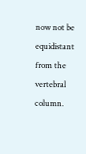now not be equidistant from the vertebral column.